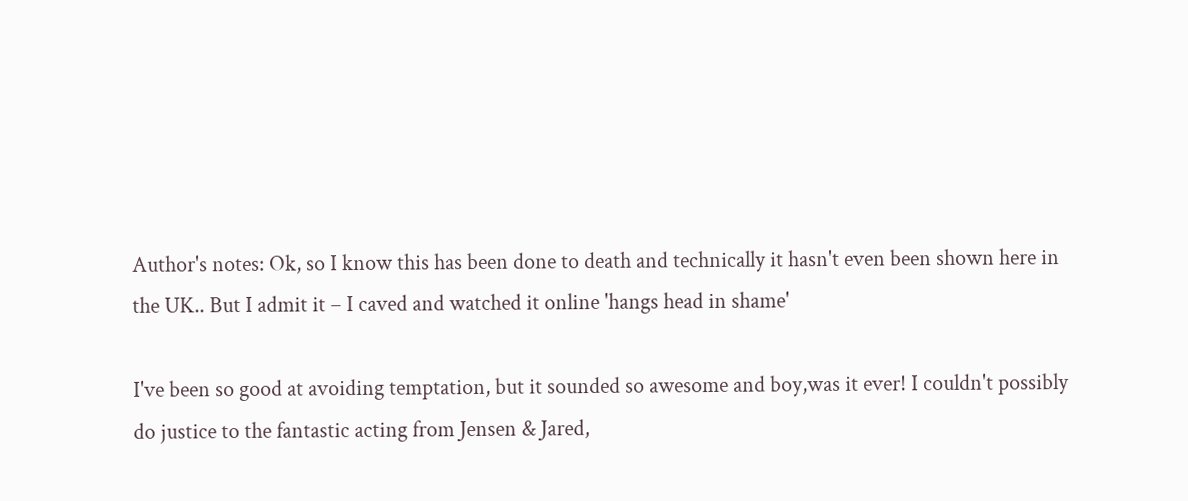Author's notes: Ok, so I know this has been done to death and technically it hasn't even been shown here in the UK.. But I admit it – I caved and watched it online 'hangs head in shame'

I've been so good at avoiding temptation, but it sounded so awesome and boy,was it ever! I couldn't possibly do justice to the fantastic acting from Jensen & Jared,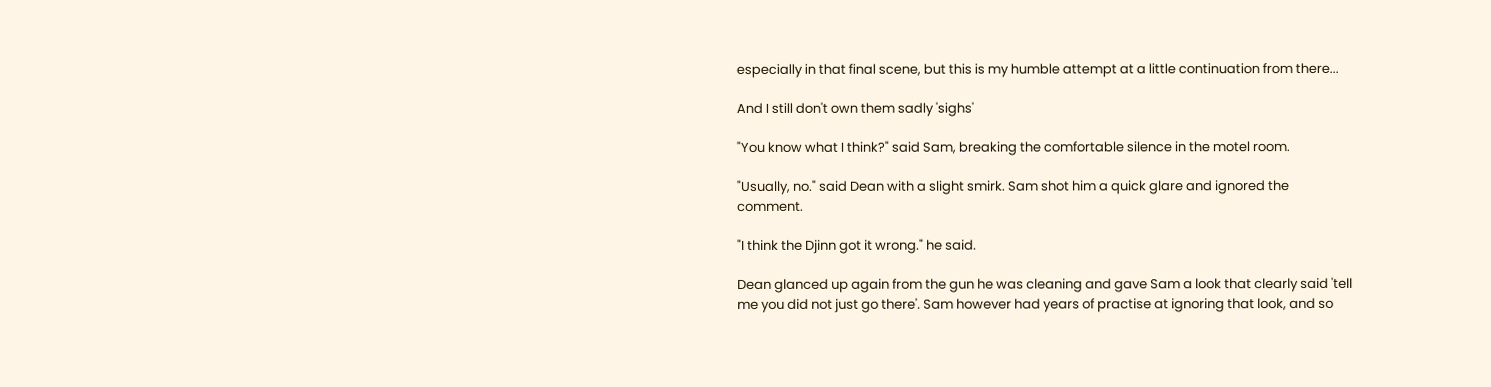especially in that final scene, but this is my humble attempt at a little continuation from there...

And I still don't own them sadly 'sighs'

"You know what I think?" said Sam, breaking the comfortable silence in the motel room.

"Usually, no." said Dean with a slight smirk. Sam shot him a quick glare and ignored the comment.

"I think the Djinn got it wrong." he said.

Dean glanced up again from the gun he was cleaning and gave Sam a look that clearly said 'tell me you did not just go there'. Sam however had years of practise at ignoring that look, and so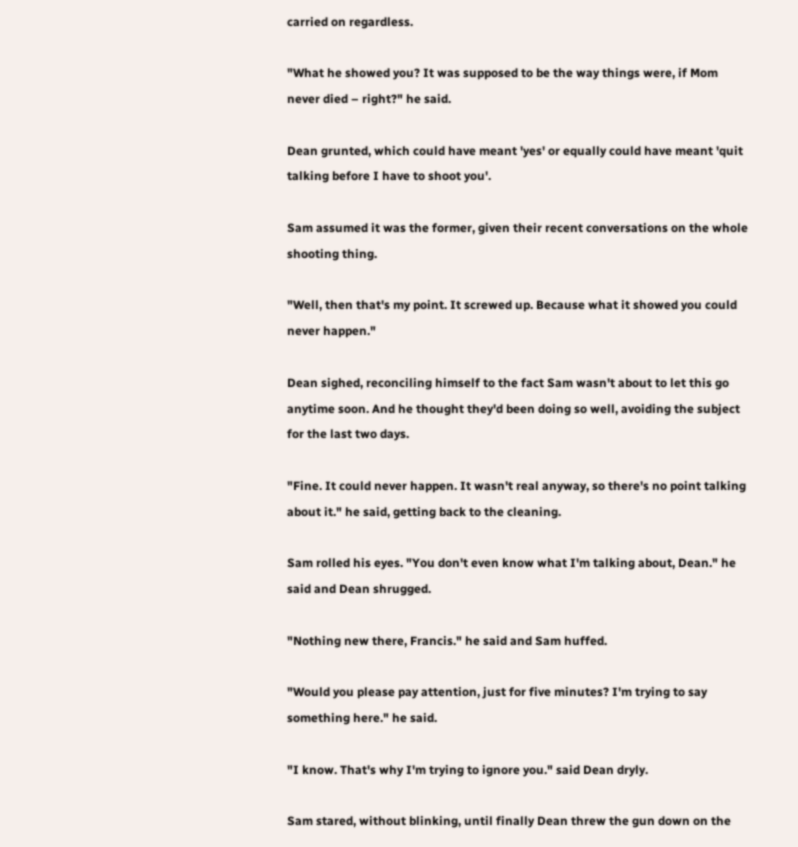carried on regardless.

"What he showed you? It was supposed to be the way things were, if Mom never died – right?" he said.

Dean grunted, which could have meant 'yes' or equally could have meant 'quit talking before I have to shoot you'.

Sam assumed it was the former, given their recent conversations on the whole shooting thing.

"Well, then that's my point. It screwed up. Because what it showed you could never happen."

Dean sighed, reconciling himself to the fact Sam wasn't about to let this go anytime soon. And he thought they'd been doing so well, avoiding the subject for the last two days.

"Fine. It could never happen. It wasn't real anyway, so there's no point talking about it." he said, getting back to the cleaning.

Sam rolled his eyes. "You don't even know what I'm talking about, Dean." he said and Dean shrugged.

"Nothing new there, Francis." he said and Sam huffed.

"Would you please pay attention, just for five minutes? I'm trying to say something here." he said.

"I know. That's why I'm trying to ignore you." said Dean dryly.

Sam stared, without blinking, until finally Dean threw the gun down on the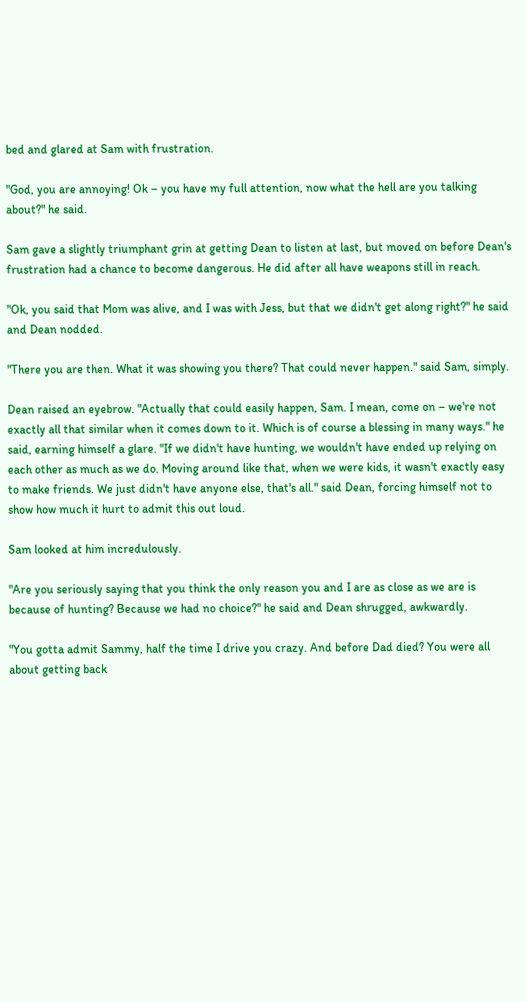bed and glared at Sam with frustration.

"God, you are annoying! Ok – you have my full attention, now what the hell are you talking about?" he said.

Sam gave a slightly triumphant grin at getting Dean to listen at last, but moved on before Dean's frustration had a chance to become dangerous. He did after all have weapons still in reach.

"Ok, you said that Mom was alive, and I was with Jess, but that we didn't get along right?" he said and Dean nodded.

"There you are then. What it was showing you there? That could never happen." said Sam, simply.

Dean raised an eyebrow. "Actually that could easily happen, Sam. I mean, come on – we're not exactly all that similar when it comes down to it. Which is of course a blessing in many ways." he said, earning himself a glare. "If we didn't have hunting, we wouldn't have ended up relying on each other as much as we do. Moving around like that, when we were kids, it wasn't exactly easy to make friends. We just didn't have anyone else, that's all." said Dean, forcing himself not to show how much it hurt to admit this out loud.

Sam looked at him incredulously.

"Are you seriously saying that you think the only reason you and I are as close as we are is because of hunting? Because we had no choice?" he said and Dean shrugged, awkwardly.

"You gotta admit Sammy, half the time I drive you crazy. And before Dad died? You were all about getting back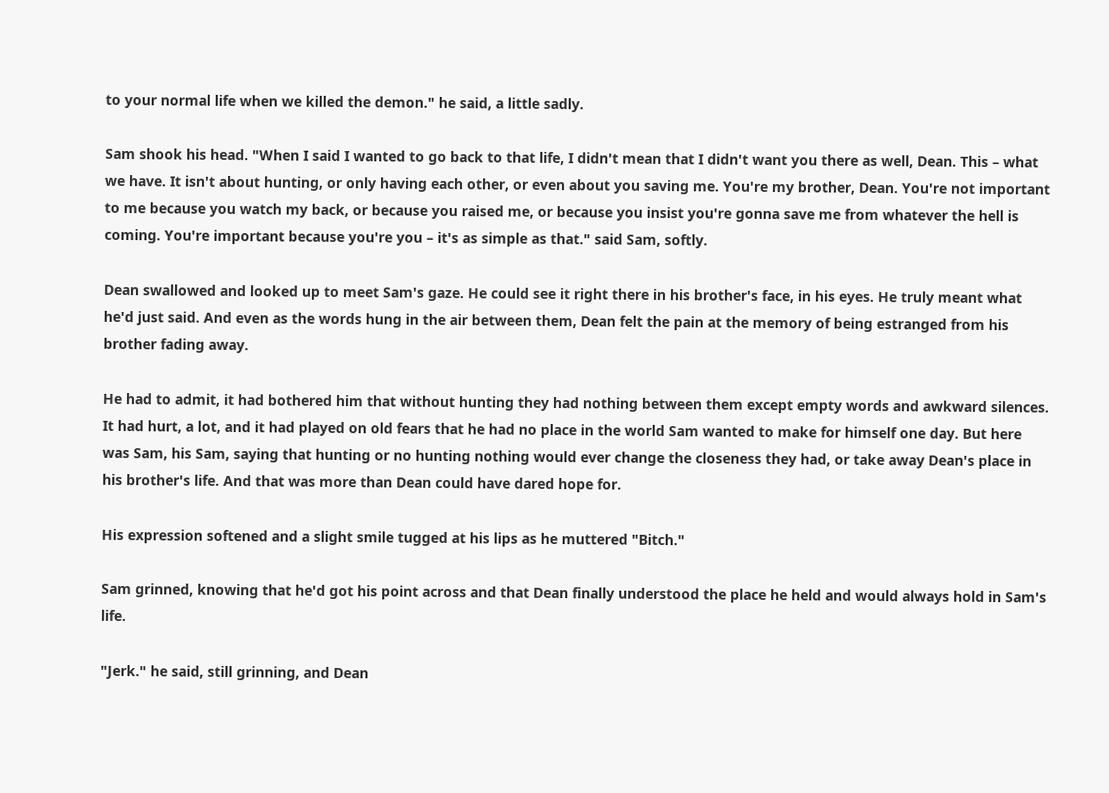to your normal life when we killed the demon." he said, a little sadly.

Sam shook his head. "When I said I wanted to go back to that life, I didn't mean that I didn't want you there as well, Dean. This – what we have. It isn't about hunting, or only having each other, or even about you saving me. You're my brother, Dean. You're not important to me because you watch my back, or because you raised me, or because you insist you're gonna save me from whatever the hell is coming. You're important because you're you – it's as simple as that." said Sam, softly.

Dean swallowed and looked up to meet Sam's gaze. He could see it right there in his brother's face, in his eyes. He truly meant what he'd just said. And even as the words hung in the air between them, Dean felt the pain at the memory of being estranged from his brother fading away.

He had to admit, it had bothered him that without hunting they had nothing between them except empty words and awkward silences. It had hurt, a lot, and it had played on old fears that he had no place in the world Sam wanted to make for himself one day. But here was Sam, his Sam, saying that hunting or no hunting nothing would ever change the closeness they had, or take away Dean's place in his brother's life. And that was more than Dean could have dared hope for.

His expression softened and a slight smile tugged at his lips as he muttered "Bitch."

Sam grinned, knowing that he'd got his point across and that Dean finally understood the place he held and would always hold in Sam's life.

"Jerk." he said, still grinning, and Dean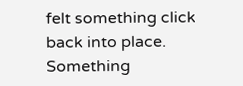felt something click back into place. Something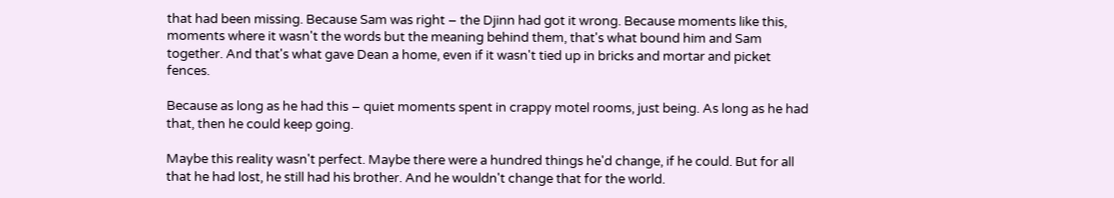that had been missing. Because Sam was right – the Djinn had got it wrong. Because moments like this, moments where it wasn't the words but the meaning behind them, that's what bound him and Sam together. And that's what gave Dean a home, even if it wasn't tied up in bricks and mortar and picket fences.

Because as long as he had this – quiet moments spent in crappy motel rooms, just being. As long as he had that, then he could keep going.

Maybe this reality wasn't perfect. Maybe there were a hundred things he'd change, if he could. But for all that he had lost, he still had his brother. And he wouldn't change that for the world.